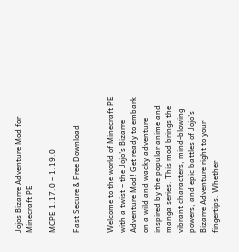Jojos Bizarre Adventure Mod for Minecraft PE

MCPE 1.17.0 – 1.19.0

Fast Secure & Free Download


Welcome to the world of Minecraft PE with a twist – the Jojo’s Bizarre Adventure Mod! Get ready to embark on a wild and wacky adventure inspired by the popular anime and manga series. This mod brings the vibrant characters, mind-blowing powers, and epic battles of Jojo’s Bizarre Adventure right to your fingertips. Whether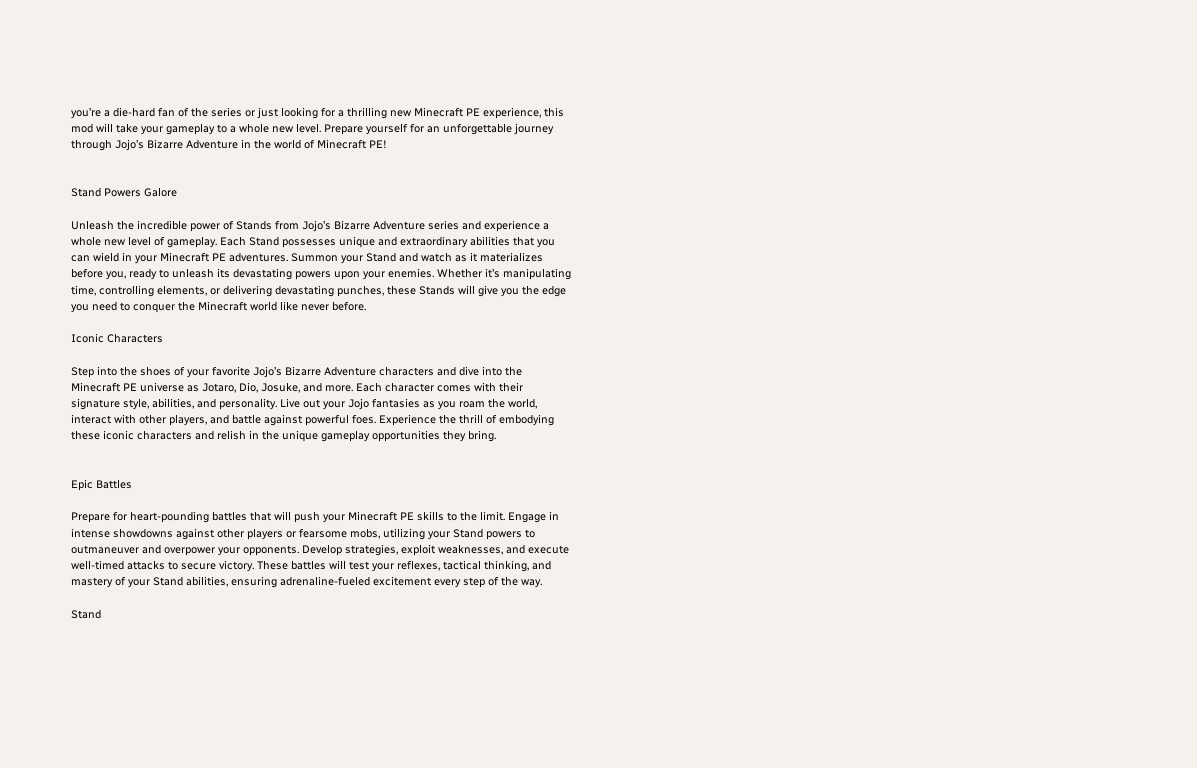you’re a die-hard fan of the series or just looking for a thrilling new Minecraft PE experience, this mod will take your gameplay to a whole new level. Prepare yourself for an unforgettable journey through Jojo’s Bizarre Adventure in the world of Minecraft PE!


Stand Powers Galore

Unleash the incredible power of Stands from Jojo’s Bizarre Adventure series and experience a whole new level of gameplay. Each Stand possesses unique and extraordinary abilities that you can wield in your Minecraft PE adventures. Summon your Stand and watch as it materializes before you, ready to unleash its devastating powers upon your enemies. Whether it’s manipulating time, controlling elements, or delivering devastating punches, these Stands will give you the edge you need to conquer the Minecraft world like never before.

Iconic Characters

Step into the shoes of your favorite Jojo’s Bizarre Adventure characters and dive into the Minecraft PE universe as Jotaro, Dio, Josuke, and more. Each character comes with their signature style, abilities, and personality. Live out your Jojo fantasies as you roam the world, interact with other players, and battle against powerful foes. Experience the thrill of embodying these iconic characters and relish in the unique gameplay opportunities they bring.


Epic Battles

Prepare for heart-pounding battles that will push your Minecraft PE skills to the limit. Engage in intense showdowns against other players or fearsome mobs, utilizing your Stand powers to outmaneuver and overpower your opponents. Develop strategies, exploit weaknesses, and execute well-timed attacks to secure victory. These battles will test your reflexes, tactical thinking, and mastery of your Stand abilities, ensuring adrenaline-fueled excitement every step of the way.

Stand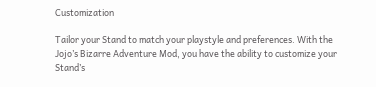Customization

Tailor your Stand to match your playstyle and preferences. With the Jojo’s Bizarre Adventure Mod, you have the ability to customize your Stand’s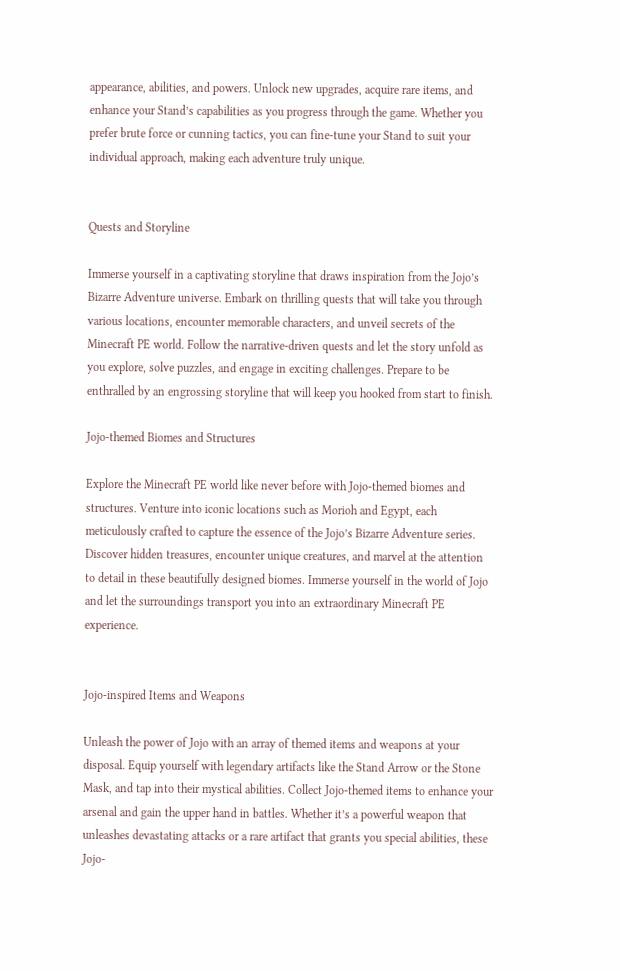appearance, abilities, and powers. Unlock new upgrades, acquire rare items, and enhance your Stand’s capabilities as you progress through the game. Whether you prefer brute force or cunning tactics, you can fine-tune your Stand to suit your individual approach, making each adventure truly unique.


Quests and Storyline

Immerse yourself in a captivating storyline that draws inspiration from the Jojo’s Bizarre Adventure universe. Embark on thrilling quests that will take you through various locations, encounter memorable characters, and unveil secrets of the Minecraft PE world. Follow the narrative-driven quests and let the story unfold as you explore, solve puzzles, and engage in exciting challenges. Prepare to be enthralled by an engrossing storyline that will keep you hooked from start to finish.

Jojo-themed Biomes and Structures

Explore the Minecraft PE world like never before with Jojo-themed biomes and structures. Venture into iconic locations such as Morioh and Egypt, each meticulously crafted to capture the essence of the Jojo’s Bizarre Adventure series. Discover hidden treasures, encounter unique creatures, and marvel at the attention to detail in these beautifully designed biomes. Immerse yourself in the world of Jojo and let the surroundings transport you into an extraordinary Minecraft PE experience.


Jojo-inspired Items and Weapons

Unleash the power of Jojo with an array of themed items and weapons at your disposal. Equip yourself with legendary artifacts like the Stand Arrow or the Stone Mask, and tap into their mystical abilities. Collect Jojo-themed items to enhance your arsenal and gain the upper hand in battles. Whether it’s a powerful weapon that unleashes devastating attacks or a rare artifact that grants you special abilities, these Jojo-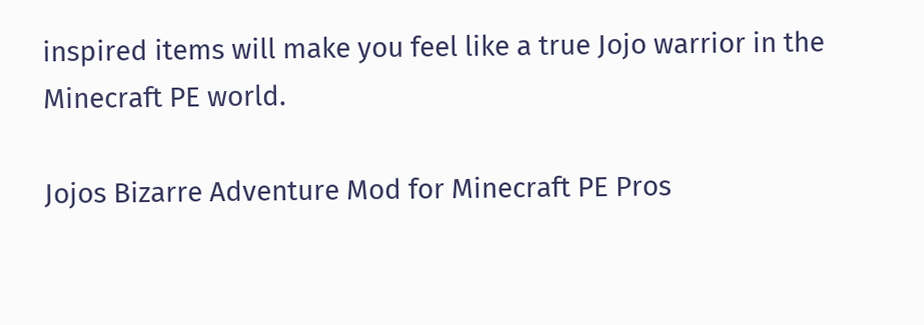inspired items will make you feel like a true Jojo warrior in the Minecraft PE world.

Jojos Bizarre Adventure Mod for Minecraft PE Pros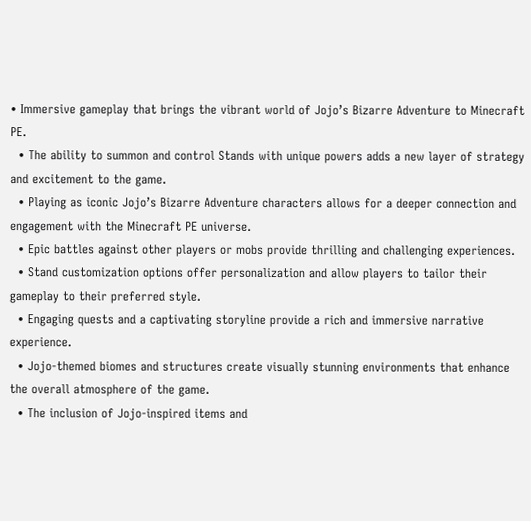• Immersive gameplay that brings the vibrant world of Jojo’s Bizarre Adventure to Minecraft PE.
  • The ability to summon and control Stands with unique powers adds a new layer of strategy and excitement to the game.
  • Playing as iconic Jojo’s Bizarre Adventure characters allows for a deeper connection and engagement with the Minecraft PE universe.
  • Epic battles against other players or mobs provide thrilling and challenging experiences.
  • Stand customization options offer personalization and allow players to tailor their gameplay to their preferred style.
  • Engaging quests and a captivating storyline provide a rich and immersive narrative experience.
  • Jojo-themed biomes and structures create visually stunning environments that enhance the overall atmosphere of the game.
  • The inclusion of Jojo-inspired items and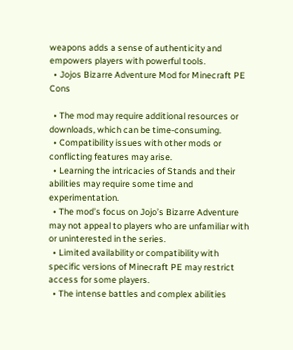weapons adds a sense of authenticity and empowers players with powerful tools.
  • Jojos Bizarre Adventure Mod for Minecraft PE Cons

  • The mod may require additional resources or downloads, which can be time-consuming.
  • Compatibility issues with other mods or conflicting features may arise.
  • Learning the intricacies of Stands and their abilities may require some time and experimentation.
  • The mod’s focus on Jojo’s Bizarre Adventure may not appeal to players who are unfamiliar with or uninterested in the series.
  • Limited availability or compatibility with specific versions of Minecraft PE may restrict access for some players.
  • The intense battles and complex abilities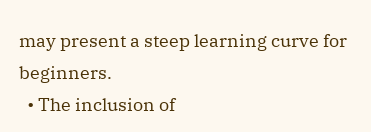may present a steep learning curve for beginners.
  • The inclusion of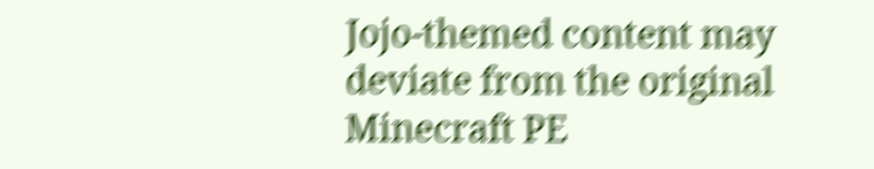Jojo-themed content may deviate from the original Minecraft PE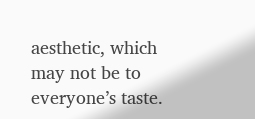aesthetic, which may not be to everyone’s taste.